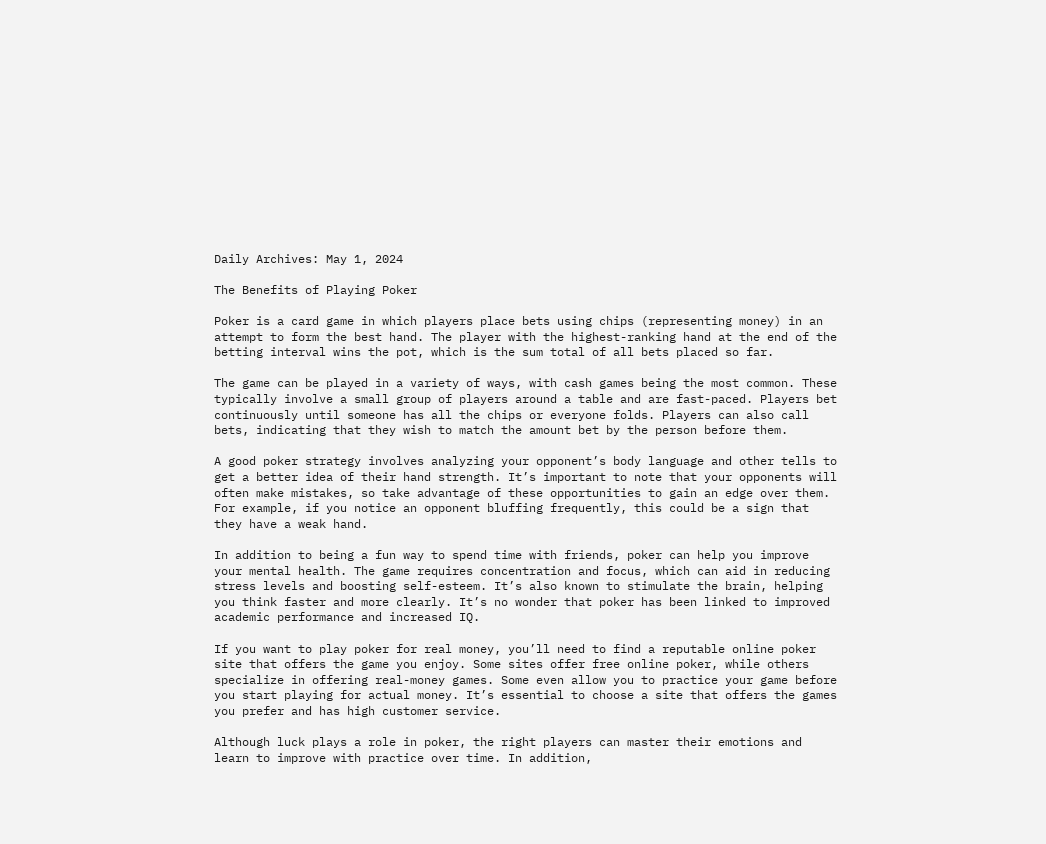Daily Archives: May 1, 2024

The Benefits of Playing Poker

Poker is a card game in which players place bets using chips (representing money) in an attempt to form the best hand. The player with the highest-ranking hand at the end of the betting interval wins the pot, which is the sum total of all bets placed so far.

The game can be played in a variety of ways, with cash games being the most common. These typically involve a small group of players around a table and are fast-paced. Players bet continuously until someone has all the chips or everyone folds. Players can also call bets, indicating that they wish to match the amount bet by the person before them.

A good poker strategy involves analyzing your opponent’s body language and other tells to get a better idea of their hand strength. It’s important to note that your opponents will often make mistakes, so take advantage of these opportunities to gain an edge over them. For example, if you notice an opponent bluffing frequently, this could be a sign that they have a weak hand.

In addition to being a fun way to spend time with friends, poker can help you improve your mental health. The game requires concentration and focus, which can aid in reducing stress levels and boosting self-esteem. It’s also known to stimulate the brain, helping you think faster and more clearly. It’s no wonder that poker has been linked to improved academic performance and increased IQ.

If you want to play poker for real money, you’ll need to find a reputable online poker site that offers the game you enjoy. Some sites offer free online poker, while others specialize in offering real-money games. Some even allow you to practice your game before you start playing for actual money. It’s essential to choose a site that offers the games you prefer and has high customer service.

Although luck plays a role in poker, the right players can master their emotions and learn to improve with practice over time. In addition,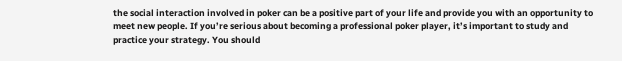the social interaction involved in poker can be a positive part of your life and provide you with an opportunity to meet new people. If you’re serious about becoming a professional poker player, it’s important to study and practice your strategy. You should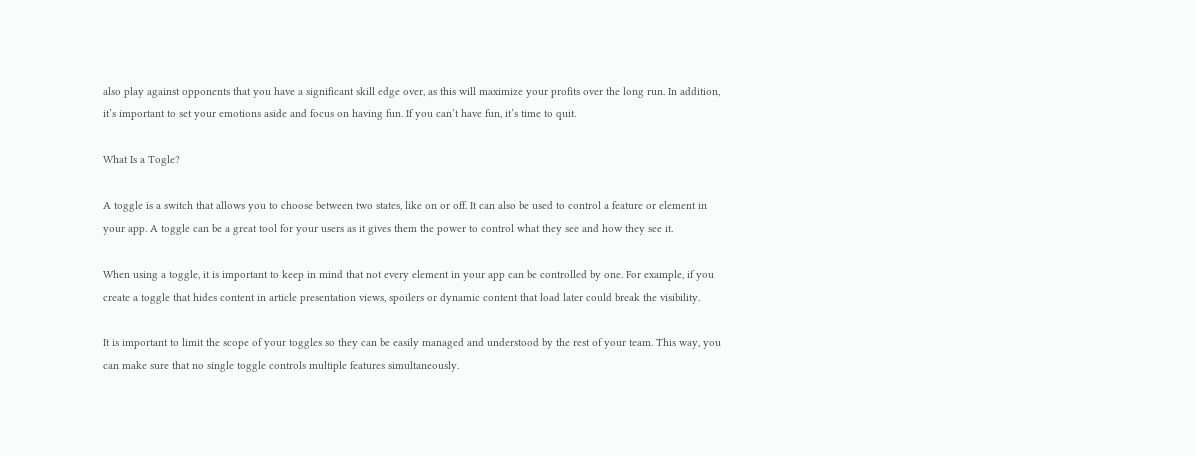also play against opponents that you have a significant skill edge over, as this will maximize your profits over the long run. In addition, it’s important to set your emotions aside and focus on having fun. If you can’t have fun, it’s time to quit.

What Is a Togle?

A toggle is a switch that allows you to choose between two states, like on or off. It can also be used to control a feature or element in your app. A toggle can be a great tool for your users as it gives them the power to control what they see and how they see it.

When using a toggle, it is important to keep in mind that not every element in your app can be controlled by one. For example, if you create a toggle that hides content in article presentation views, spoilers or dynamic content that load later could break the visibility.

It is important to limit the scope of your toggles so they can be easily managed and understood by the rest of your team. This way, you can make sure that no single toggle controls multiple features simultaneously.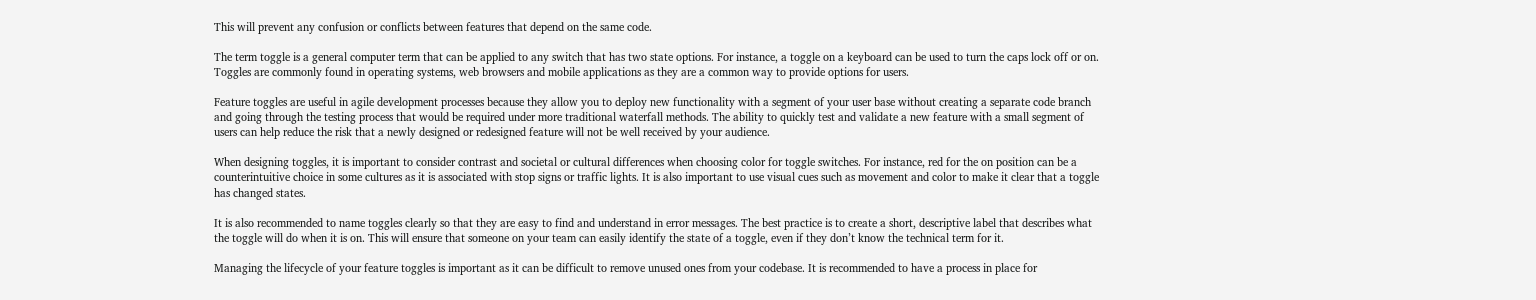This will prevent any confusion or conflicts between features that depend on the same code.

The term toggle is a general computer term that can be applied to any switch that has two state options. For instance, a toggle on a keyboard can be used to turn the caps lock off or on. Toggles are commonly found in operating systems, web browsers and mobile applications as they are a common way to provide options for users.

Feature toggles are useful in agile development processes because they allow you to deploy new functionality with a segment of your user base without creating a separate code branch and going through the testing process that would be required under more traditional waterfall methods. The ability to quickly test and validate a new feature with a small segment of users can help reduce the risk that a newly designed or redesigned feature will not be well received by your audience.

When designing toggles, it is important to consider contrast and societal or cultural differences when choosing color for toggle switches. For instance, red for the on position can be a counterintuitive choice in some cultures as it is associated with stop signs or traffic lights. It is also important to use visual cues such as movement and color to make it clear that a toggle has changed states.

It is also recommended to name toggles clearly so that they are easy to find and understand in error messages. The best practice is to create a short, descriptive label that describes what the toggle will do when it is on. This will ensure that someone on your team can easily identify the state of a toggle, even if they don’t know the technical term for it.

Managing the lifecycle of your feature toggles is important as it can be difficult to remove unused ones from your codebase. It is recommended to have a process in place for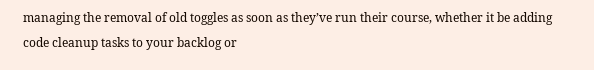managing the removal of old toggles as soon as they’ve run their course, whether it be adding code cleanup tasks to your backlog or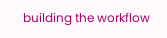building the workflow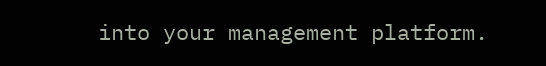into your management platform.